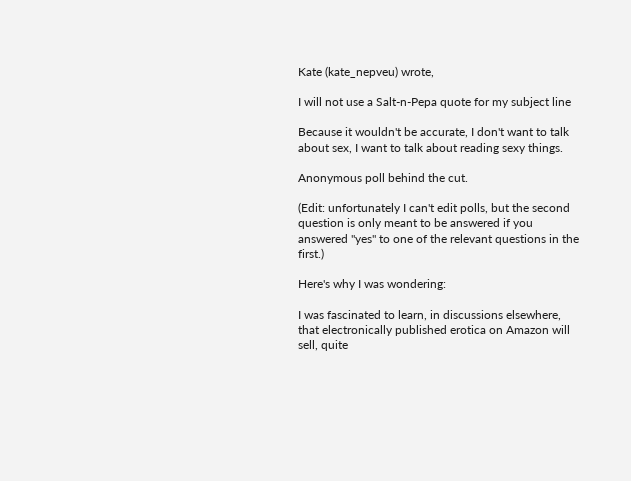Kate (kate_nepveu) wrote,

I will not use a Salt-n-Pepa quote for my subject line

Because it wouldn't be accurate, I don't want to talk about sex, I want to talk about reading sexy things.

Anonymous poll behind the cut.

(Edit: unfortunately I can't edit polls, but the second question is only meant to be answered if you answered "yes" to one of the relevant questions in the first.)

Here's why I was wondering:

I was fascinated to learn, in discussions elsewhere, that electronically published erotica on Amazon will sell, quite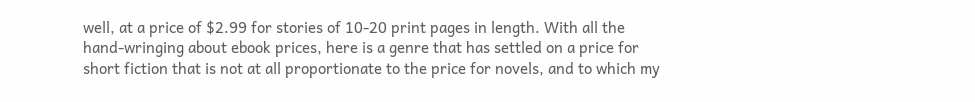well, at a price of $2.99 for stories of 10-20 print pages in length. With all the hand-wringing about ebook prices, here is a genre that has settled on a price for short fiction that is not at all proportionate to the price for novels, and to which my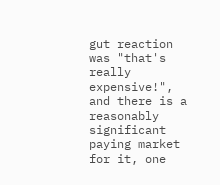gut reaction was "that's really expensive!", and there is a reasonably significant paying market for it, one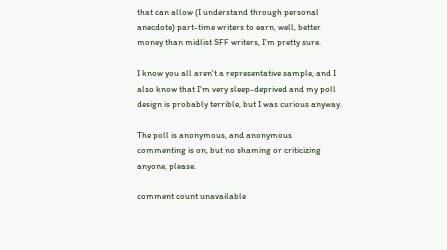that can allow (I understand through personal anecdote) part-time writers to earn, well, better money than midlist SFF writers, I'm pretty sure.

I know you all aren't a representative sample, and I also know that I'm very sleep-deprived and my poll design is probably terrible, but I was curious anyway.

The poll is anonymous, and anonymous commenting is on, but no shaming or criticizing anyone, please.

comment count unavailable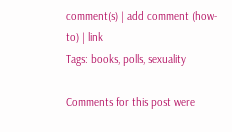comment(s) | add comment (how-to) | link
Tags: books, polls, sexuality

Comments for this post were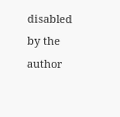disabled by the author